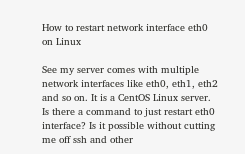How to restart network interface eth0 on Linux

See my server comes with multiple network interfaces like eth0, eth1, eth2 and so on. It is a CentOS Linux server. Is there a command to just restart eth0 interface? Is it possible without cutting me off ssh and other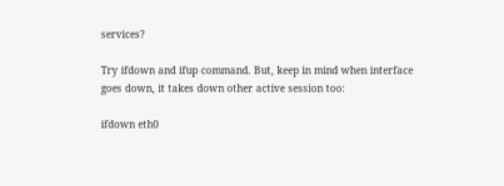services?

Try ifdown and ifup command. But, keep in mind when interface goes down, it takes down other active session too:

ifdown eth0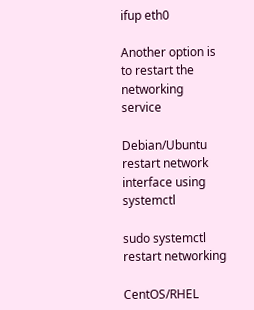ifup eth0

Another option is to restart the networking service

Debian/Ubuntu restart network interface using systemctl

sudo systemctl restart networking

CentOS/RHEL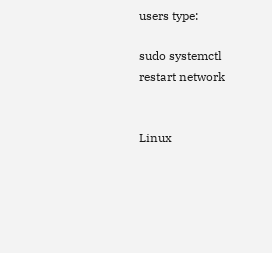users type:

sudo systemctl restart network


Linux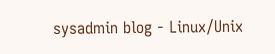sysadmin blog - Linux/Unix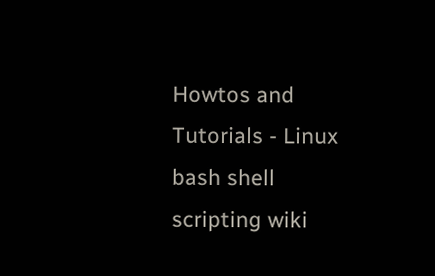Howtos and Tutorials - Linux bash shell scripting wiki